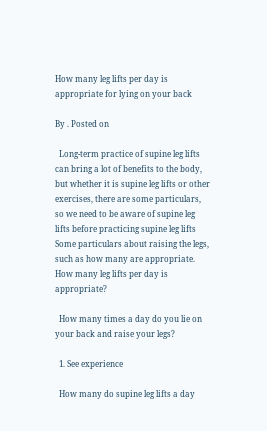How many leg lifts per day is appropriate for lying on your back

By . Posted on

  Long-term practice of supine leg lifts can bring a lot of benefits to the body, but whether it is supine leg lifts or other exercises, there are some particulars, so we need to be aware of supine leg lifts before practicing supine leg lifts Some particulars about raising the legs, such as how many are appropriate. How many leg lifts per day is appropriate?

  How many times a day do you lie on your back and raise your legs?

  1. See experience

  How many do supine leg lifts a day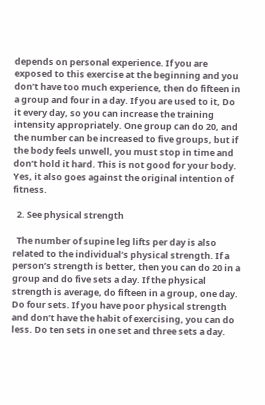depends on personal experience. If you are exposed to this exercise at the beginning and you don’t have too much experience, then do fifteen in a group and four in a day. If you are used to it, Do it every day, so you can increase the training intensity appropriately. One group can do 20, and the number can be increased to five groups, but if the body feels unwell, you must stop in time and don’t hold it hard. This is not good for your body. Yes, it also goes against the original intention of fitness.

  2. See physical strength

  The number of supine leg lifts per day is also related to the individual’s physical strength. If a person’s strength is better, then you can do 20 in a group and do five sets a day. If the physical strength is average, do fifteen in a group, one day. Do four sets. If you have poor physical strength and don’t have the habit of exercising, you can do less. Do ten sets in one set and three sets a day.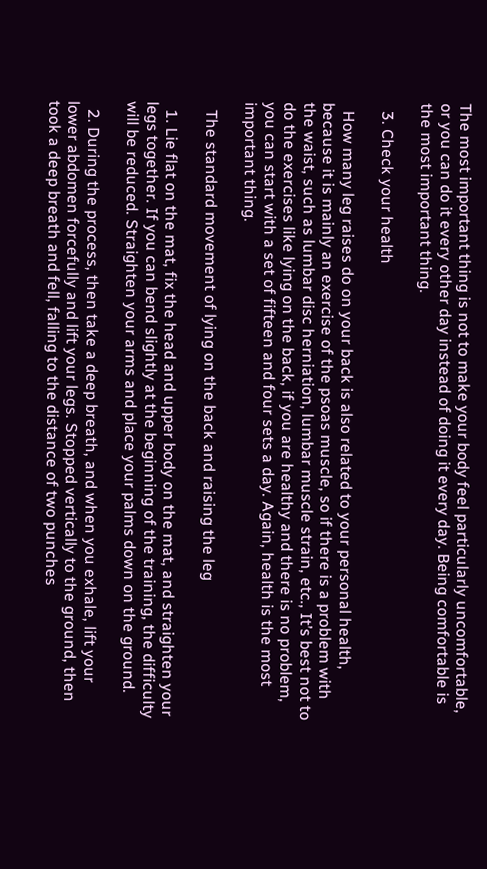The most important thing is not to make your body feel particularly uncomfortable, or you can do it every other day instead of doing it every day. Being comfortable is the most important thing.

  3. Check your health

  How many leg raises do on your back is also related to your personal health, because it is mainly an exercise of the psoas muscle, so if there is a problem with the waist, such as lumbar disc herniation, lumbar muscle strain, etc., It’s best not to do the exercises like lying on the back, if you are healthy and there is no problem, you can start with a set of fifteen and four sets a day. Again, health is the most important thing.

  The standard movement of lying on the back and raising the leg

  1. Lie flat on the mat, fix the head and upper body on the mat, and straighten your legs together. If you can bend slightly at the beginning of the training, the difficulty will be reduced. Straighten your arms and place your palms down on the ground.

  2. During the process, then take a deep breath, and when you exhale, lift your lower abdomen forcefully and lift your legs. Stopped vertically to the ground, then took a deep breath and fell, falling to the distance of two punches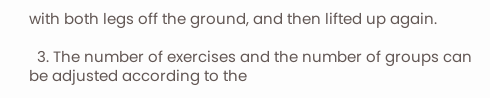with both legs off the ground, and then lifted up again.

  3. The number of exercises and the number of groups can be adjusted according to the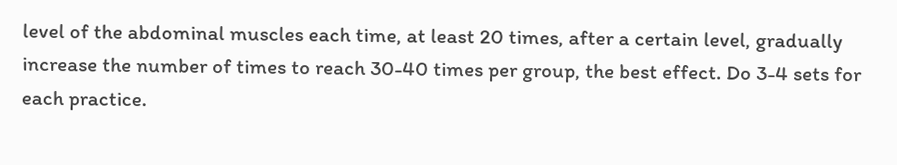level of the abdominal muscles each time, at least 20 times, after a certain level, gradually increase the number of times to reach 30-40 times per group, the best effect. Do 3-4 sets for each practice.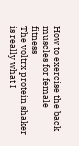How to exercise the back muscles for female fitness
The voltrx protein shaker is really what I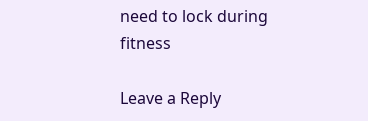need to lock during fitness

Leave a Reply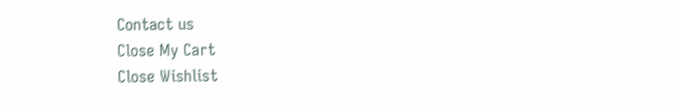Contact us
Close My Cart
Close Wishlist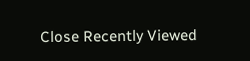Close Recently Viewed